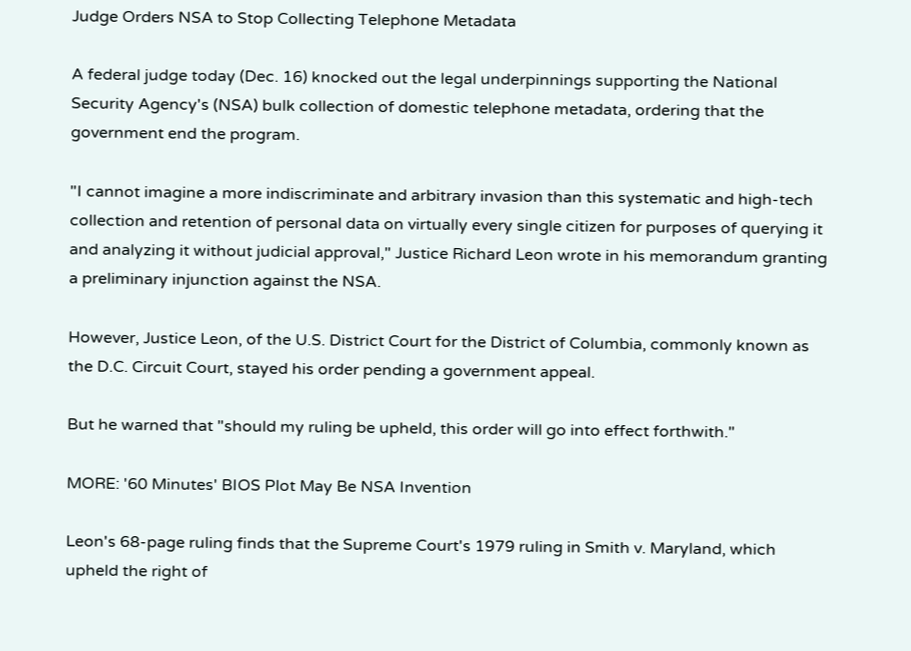Judge Orders NSA to Stop Collecting Telephone Metadata

A federal judge today (Dec. 16) knocked out the legal underpinnings supporting the National Security Agency's (NSA) bulk collection of domestic telephone metadata, ordering that the government end the program.

"I cannot imagine a more indiscriminate and arbitrary invasion than this systematic and high-tech collection and retention of personal data on virtually every single citizen for purposes of querying it and analyzing it without judicial approval," Justice Richard Leon wrote in his memorandum granting a preliminary injunction against the NSA.

However, Justice Leon, of the U.S. District Court for the District of Columbia, commonly known as the D.C. Circuit Court, stayed his order pending a government appeal.

But he warned that "should my ruling be upheld, this order will go into effect forthwith."

MORE: '60 Minutes' BIOS Plot May Be NSA Invention

Leon's 68-page ruling finds that the Supreme Court's 1979 ruling in Smith v. Maryland, which upheld the right of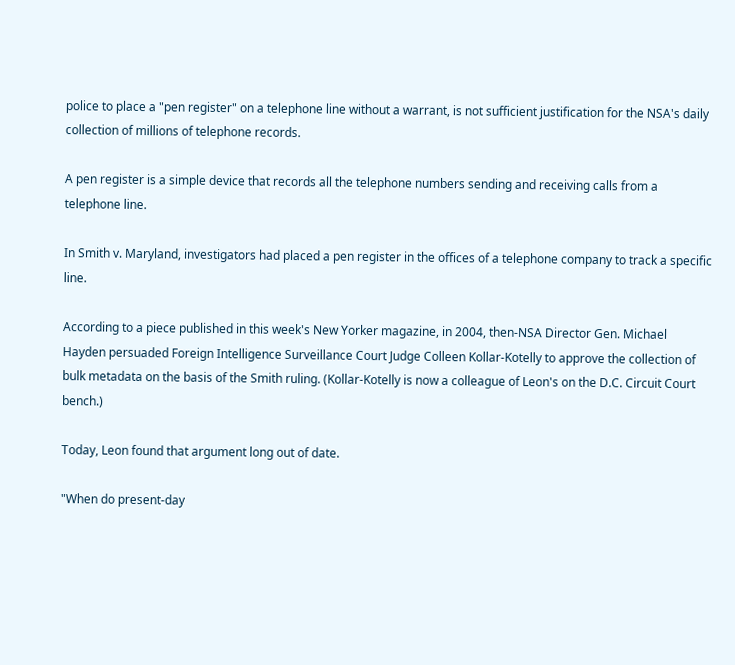police to place a "pen register" on a telephone line without a warrant, is not sufficient justification for the NSA's daily collection of millions of telephone records.

A pen register is a simple device that records all the telephone numbers sending and receiving calls from a telephone line.

In Smith v. Maryland, investigators had placed a pen register in the offices of a telephone company to track a specific line.

According to a piece published in this week's New Yorker magazine, in 2004, then-NSA Director Gen. Michael Hayden persuaded Foreign Intelligence Surveillance Court Judge Colleen Kollar-Kotelly to approve the collection of bulk metadata on the basis of the Smith ruling. (Kollar-Kotelly is now a colleague of Leon's on the D.C. Circuit Court bench.)

Today, Leon found that argument long out of date.

"When do present-day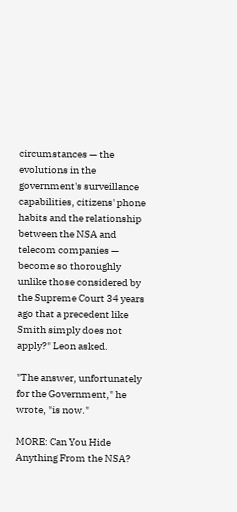circumstances — the evolutions in the government's surveillance capabilities, citizens' phone habits and the relationship between the NSA and telecom companies — become so thoroughly unlike those considered by the Supreme Court 34 years ago that a precedent like Smith simply does not apply?" Leon asked.

"The answer, unfortunately for the Government," he wrote, "is now."

MORE: Can You Hide Anything From the NSA?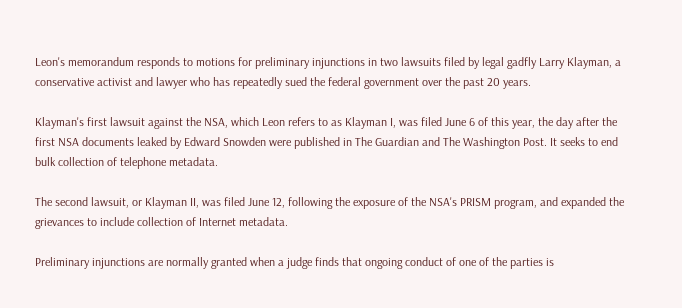Leon's memorandum responds to motions for preliminary injunctions in two lawsuits filed by legal gadfly Larry Klayman, a conservative activist and lawyer who has repeatedly sued the federal government over the past 20 years.

Klayman's first lawsuit against the NSA, which Leon refers to as Klayman I, was filed June 6 of this year, the day after the first NSA documents leaked by Edward Snowden were published in The Guardian and The Washington Post. It seeks to end bulk collection of telephone metadata.

The second lawsuit, or Klayman II, was filed June 12, following the exposure of the NSA's PRISM program, and expanded the grievances to include collection of Internet metadata.

Preliminary injunctions are normally granted when a judge finds that ongoing conduct of one of the parties is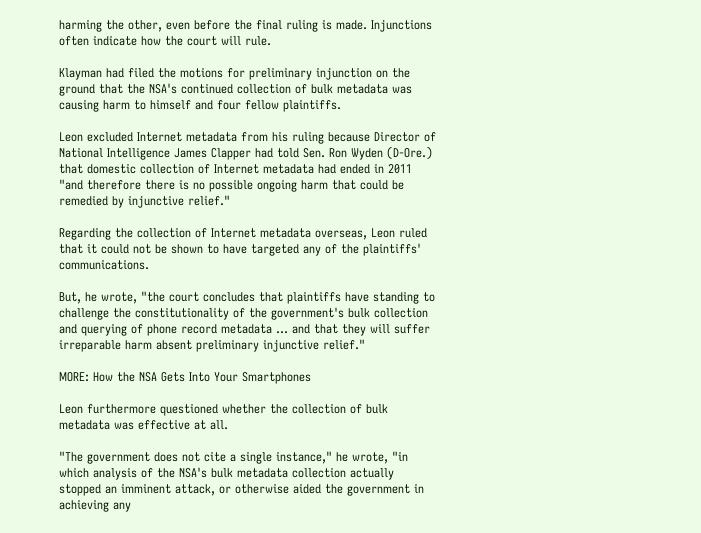harming the other, even before the final ruling is made. Injunctions often indicate how the court will rule.

Klayman had filed the motions for preliminary injunction on the ground that the NSA's continued collection of bulk metadata was causing harm to himself and four fellow plaintiffs.

Leon excluded Internet metadata from his ruling because Director of National Intelligence James Clapper had told Sen. Ron Wyden (D-Ore.) that domestic collection of Internet metadata had ended in 2011 "and therefore there is no possible ongoing harm that could be remedied by injunctive relief."

Regarding the collection of Internet metadata overseas, Leon ruled that it could not be shown to have targeted any of the plaintiffs' communications.

But, he wrote, "the court concludes that plaintiffs have standing to challenge the constitutionality of the government's bulk collection and querying of phone record metadata ... and that they will suffer irreparable harm absent preliminary injunctive relief."

MORE: How the NSA Gets Into Your Smartphones

Leon furthermore questioned whether the collection of bulk metadata was effective at all.

"The government does not cite a single instance," he wrote, "in which analysis of the NSA's bulk metadata collection actually stopped an imminent attack, or otherwise aided the government in achieving any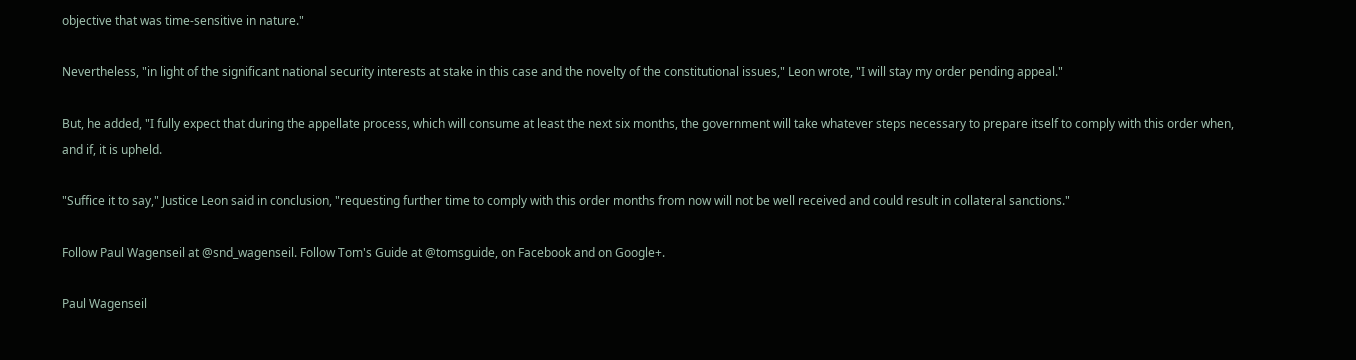objective that was time-sensitive in nature."

Nevertheless, "in light of the significant national security interests at stake in this case and the novelty of the constitutional issues," Leon wrote, "I will stay my order pending appeal."

But, he added, "I fully expect that during the appellate process, which will consume at least the next six months, the government will take whatever steps necessary to prepare itself to comply with this order when, and if, it is upheld.

"Suffice it to say," Justice Leon said in conclusion, "requesting further time to comply with this order months from now will not be well received and could result in collateral sanctions."

Follow Paul Wagenseil at @snd_wagenseil. Follow Tom's Guide at @tomsguide, on Facebook and on Google+.

Paul Wagenseil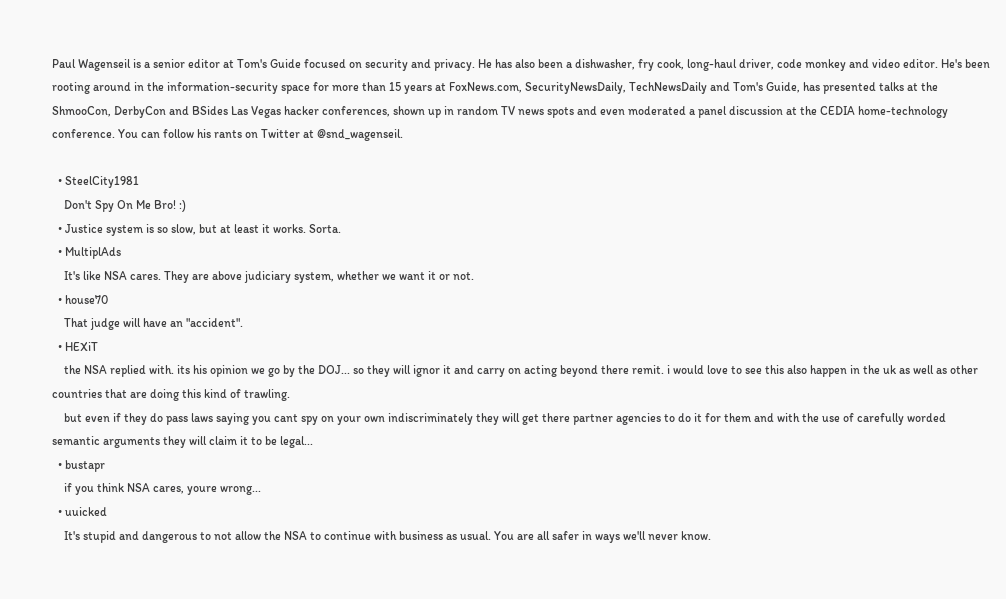Paul Wagenseil is a senior editor at Tom's Guide focused on security and privacy. He has also been a dishwasher, fry cook, long-haul driver, code monkey and video editor. He's been rooting around in the information-security space for more than 15 years at FoxNews.com, SecurityNewsDaily, TechNewsDaily and Tom's Guide, has presented talks at the ShmooCon, DerbyCon and BSides Las Vegas hacker conferences, shown up in random TV news spots and even moderated a panel discussion at the CEDIA home-technology conference. You can follow his rants on Twitter at @snd_wagenseil.

  • SteelCity1981
    Don't Spy On Me Bro! :)
  • Justice system is so slow, but at least it works. Sorta.
  • MultiplAds
    It's like NSA cares. They are above judiciary system, whether we want it or not.
  • house70
    That judge will have an "accident".
  • HEXiT
    the NSA replied with. its his opinion we go by the DOJ... so they will ignor it and carry on acting beyond there remit. i would love to see this also happen in the uk as well as other countries that are doing this kind of trawling.
    but even if they do pass laws saying you cant spy on your own indiscriminately they will get there partner agencies to do it for them and with the use of carefully worded semantic arguments they will claim it to be legal...
  • bustapr
    if you think NSA cares, youre wrong...
  • uuicked
    It's stupid and dangerous to not allow the NSA to continue with business as usual. You are all safer in ways we'll never know.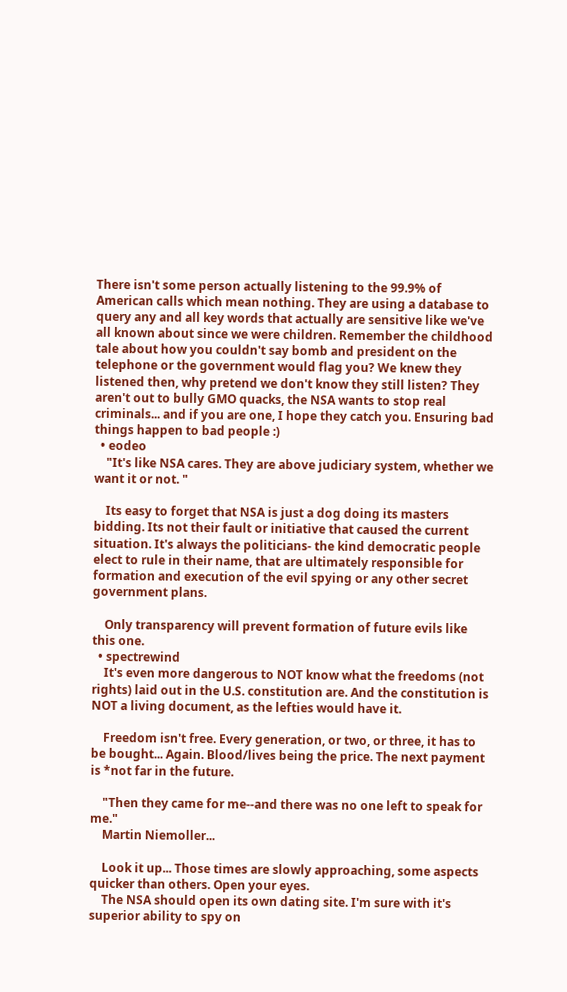There isn't some person actually listening to the 99.9% of American calls which mean nothing. They are using a database to query any and all key words that actually are sensitive like we've all known about since we were children. Remember the childhood tale about how you couldn't say bomb and president on the telephone or the government would flag you? We knew they listened then, why pretend we don't know they still listen? They aren't out to bully GMO quacks, the NSA wants to stop real criminals... and if you are one, I hope they catch you. Ensuring bad things happen to bad people :)
  • eodeo
    "It's like NSA cares. They are above judiciary system, whether we want it or not. "

    Its easy to forget that NSA is just a dog doing its masters bidding. Its not their fault or initiative that caused the current situation. It's always the politicians- the kind democratic people elect to rule in their name, that are ultimately responsible for formation and execution of the evil spying or any other secret government plans.

    Only transparency will prevent formation of future evils like this one.
  • spectrewind
    It's even more dangerous to NOT know what the freedoms (not rights) laid out in the U.S. constitution are. And the constitution is NOT a living document, as the lefties would have it.

    Freedom isn't free. Every generation, or two, or three, it has to be bought... Again. Blood/lives being the price. The next payment is *not far in the future.

    "Then they came for me--and there was no one left to speak for me."
    Martin Niemoller...

    Look it up... Those times are slowly approaching, some aspects quicker than others. Open your eyes.
    The NSA should open its own dating site. I'm sure with it's superior ability to spy on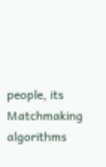people, its Matchmaking algorithms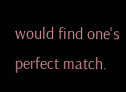would find one's perfect match.